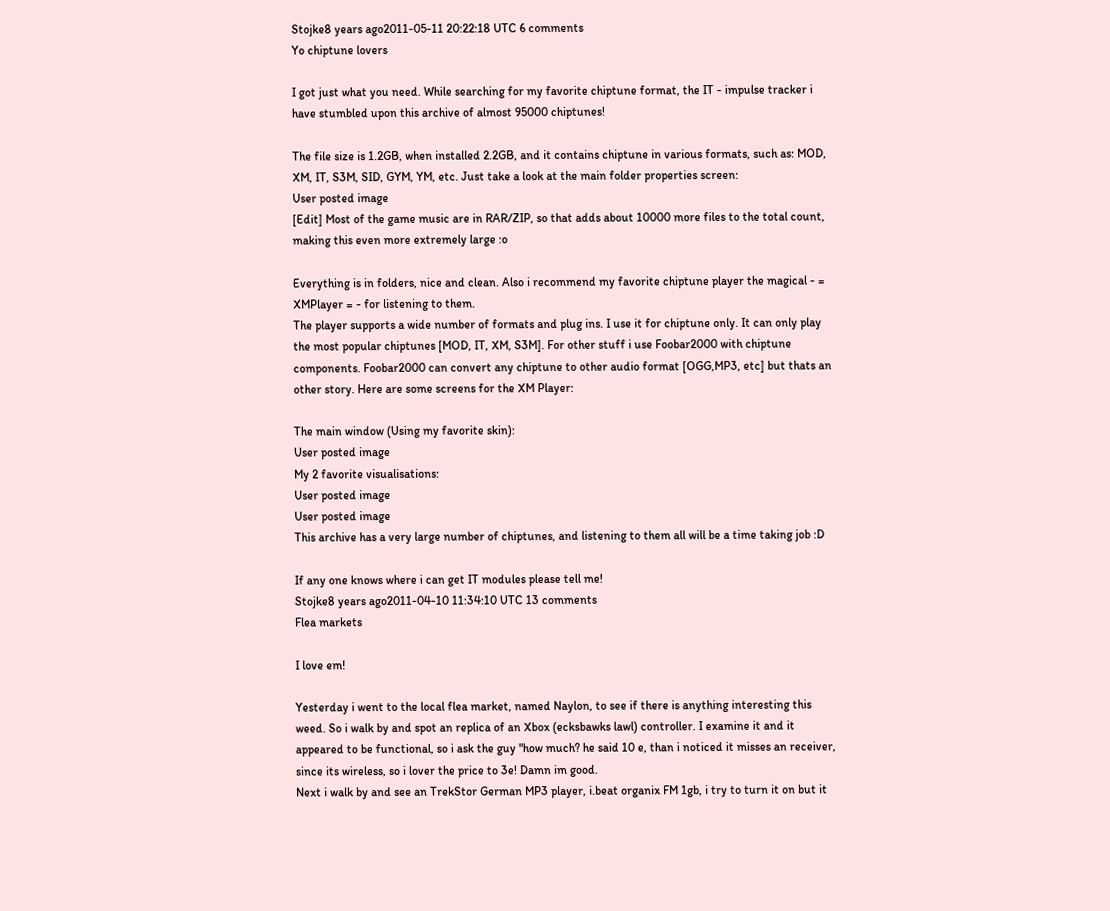Stojke8 years ago2011-05-11 20:22:18 UTC 6 comments
Yo chiptune lovers

I got just what you need. While searching for my favorite chiptune format, the IT - impulse tracker i have stumbled upon this archive of almost 95000 chiptunes!

The file size is 1.2GB, when installed 2.2GB, and it contains chiptune in various formats, such as: MOD, XM, IT, S3M, SID, GYM, YM, etc. Just take a look at the main folder properties screen:
User posted image
[Edit] Most of the game music are in RAR/ZIP, so that adds about 10000 more files to the total count, making this even more extremely large :o

Everything is in folders, nice and clean. Also i recommend my favorite chiptune player the magical - = XMPlayer = - for listening to them.
The player supports a wide number of formats and plug ins. I use it for chiptune only. It can only play the most popular chiptunes [MOD, IT, XM, S3M]. For other stuff i use Foobar2000 with chiptune components. Foobar2000 can convert any chiptune to other audio format [OGG,MP3, etc] but thats an other story. Here are some screens for the XM Player:

The main window (Using my favorite skin):
User posted image
My 2 favorite visualisations:
User posted image
User posted image
This archive has a very large number of chiptunes, and listening to them all will be a time taking job :D

If any one knows where i can get IT modules please tell me!
Stojke8 years ago2011-04-10 11:34:10 UTC 13 comments
Flea markets

I love em!

Yesterday i went to the local flea market, named Naylon, to see if there is anything interesting this weed. So i walk by and spot an replica of an Xbox (ecksbawks lawl) controller. I examine it and it appeared to be functional, so i ask the guy "how much? he said 10 e, than i noticed it misses an receiver, since its wireless, so i lover the price to 3e! Damn im good.
Next i walk by and see an TrekStor German MP3 player, i.beat organix FM 1gb, i try to turn it on but it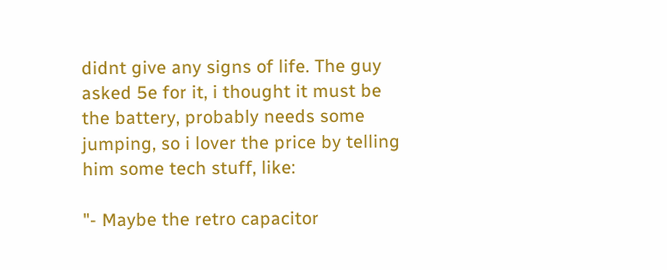didnt give any signs of life. The guy asked 5e for it, i thought it must be the battery, probably needs some jumping, so i lover the price by telling him some tech stuff, like:

"- Maybe the retro capacitor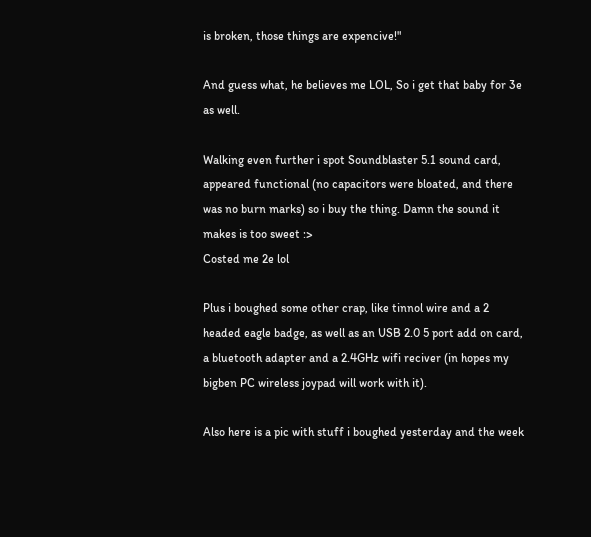is broken, those things are expencive!"

And guess what, he believes me LOL, So i get that baby for 3e as well.

Walking even further i spot Soundblaster 5.1 sound card, appeared functional (no capacitors were bloated, and there was no burn marks) so i buy the thing. Damn the sound it makes is too sweet :>
Costed me 2e lol

Plus i boughed some other crap, like tinnol wire and a 2 headed eagle badge, as well as an USB 2.0 5 port add on card, a bluetooth adapter and a 2.4GHz wifi reciver (in hopes my bigben PC wireless joypad will work with it).

Also here is a pic with stuff i boughed yesterday and the week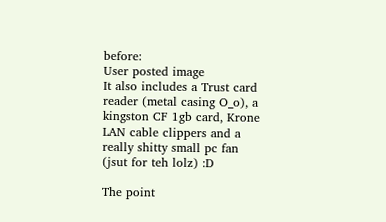before:
User posted image
It also includes a Trust card reader (metal casing O_o), a kingston CF 1gb card, Krone LAN cable clippers and a really shitty small pc fan (jsut for teh lolz) :D

The point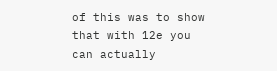of this was to show that with 12e you can actually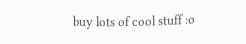buy lots of cool stuff :o